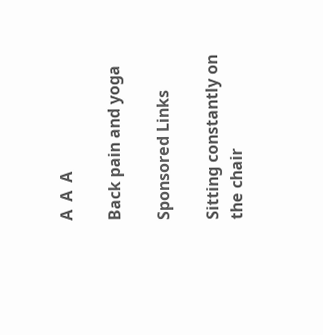A  A  A

Back pain and yoga

Sponsored Links

Sitting constantly on the chair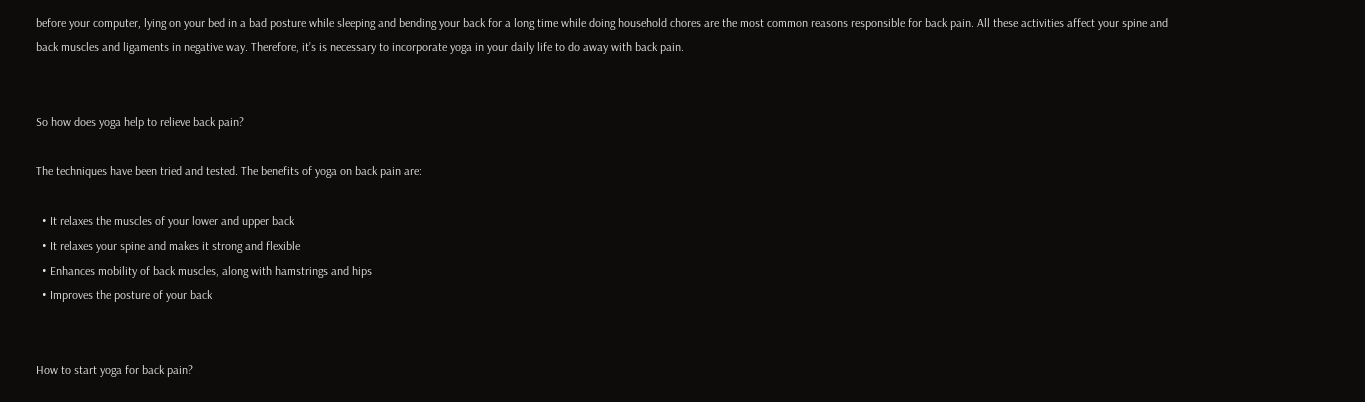before your computer, lying on your bed in a bad posture while sleeping and bending your back for a long time while doing household chores are the most common reasons responsible for back pain. All these activities affect your spine and back muscles and ligaments in negative way. Therefore, it’s is necessary to incorporate yoga in your daily life to do away with back pain.


So how does yoga help to relieve back pain?

The techniques have been tried and tested. The benefits of yoga on back pain are:

  • It relaxes the muscles of your lower and upper back
  • It relaxes your spine and makes it strong and flexible
  • Enhances mobility of back muscles, along with hamstrings and hips
  • Improves the posture of your back


How to start yoga for back pain?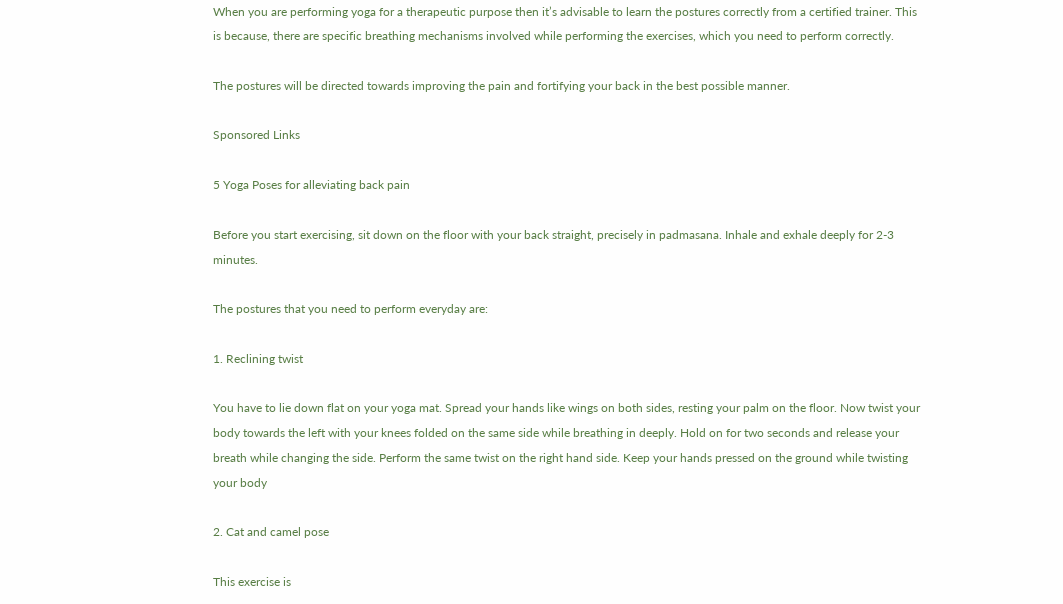When you are performing yoga for a therapeutic purpose then it’s advisable to learn the postures correctly from a certified trainer. This is because, there are specific breathing mechanisms involved while performing the exercises, which you need to perform correctly.

The postures will be directed towards improving the pain and fortifying your back in the best possible manner.

Sponsored Links

5 Yoga Poses for alleviating back pain

Before you start exercising, sit down on the floor with your back straight, precisely in padmasana. Inhale and exhale deeply for 2-3 minutes.

The postures that you need to perform everyday are:

1. Reclining twist

You have to lie down flat on your yoga mat. Spread your hands like wings on both sides, resting your palm on the floor. Now twist your body towards the left with your knees folded on the same side while breathing in deeply. Hold on for two seconds and release your breath while changing the side. Perform the same twist on the right hand side. Keep your hands pressed on the ground while twisting your body

2. Cat and camel pose

This exercise is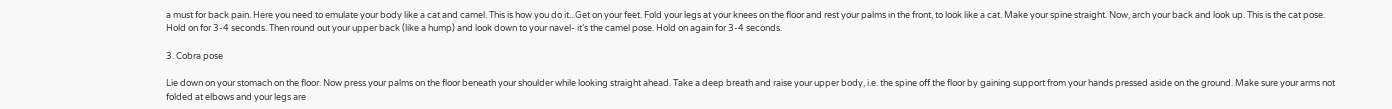a must for back pain. Here you need to emulate your body like a cat and camel. This is how you do it...Get on your feet. Fold your legs at your knees on the floor and rest your palms in the front, to look like a cat. Make your spine straight. Now, arch your back and look up. This is the cat pose. Hold on for 3-4 seconds. Then round out your upper back (like a hump) and look down to your navel- it’s the camel pose. Hold on again for 3-4 seconds.

3. Cobra pose

Lie down on your stomach on the floor. Now press your palms on the floor beneath your shoulder while looking straight ahead. Take a deep breath and raise your upper body, i.e. the spine off the floor by gaining support from your hands pressed aside on the ground. Make sure your arms not folded at elbows and your legs are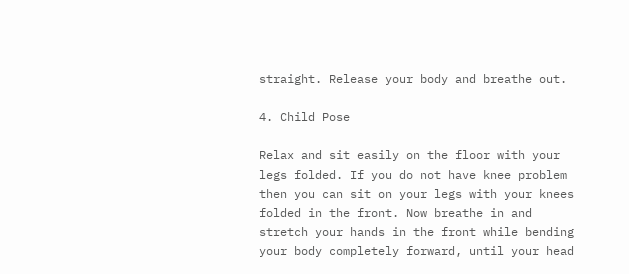straight. Release your body and breathe out.

4. Child Pose

Relax and sit easily on the floor with your legs folded. If you do not have knee problem then you can sit on your legs with your knees folded in the front. Now breathe in and stretch your hands in the front while bending your body completely forward, until your head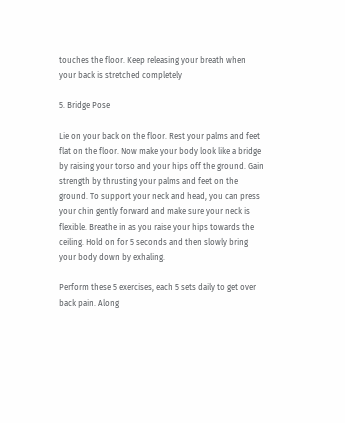touches the floor. Keep releasing your breath when your back is stretched completely

5. Bridge Pose

Lie on your back on the floor. Rest your palms and feet flat on the floor. Now make your body look like a bridge by raising your torso and your hips off the ground. Gain strength by thrusting your palms and feet on the ground. To support your neck and head, you can press your chin gently forward and make sure your neck is flexible. Breathe in as you raise your hips towards the ceiling. Hold on for 5 seconds and then slowly bring your body down by exhaling.

Perform these 5 exercises, each 5 sets daily to get over back pain. Along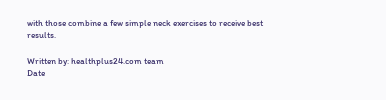with those combine a few simple neck exercises to receive best results.

Written by: healthplus24.com team
Date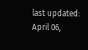last updated: April 06,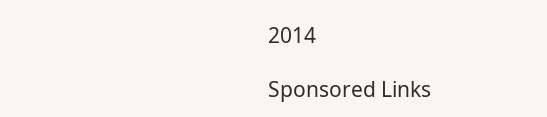2014

Sponsored Links